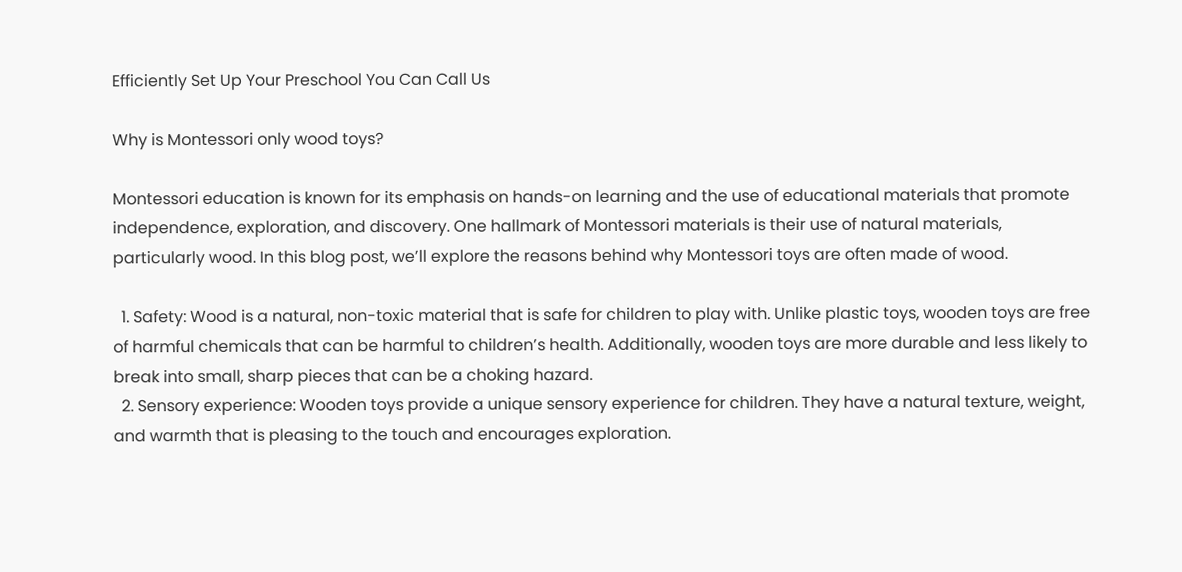Efficiently Set Up Your Preschool You Can Call Us

Why is Montessori only wood toys?

Montessori education is known for its emphasis on hands-on learning and the use of educational materials that promote independence, exploration, and discovery. One hallmark of Montessori materials is their use of natural materials, particularly wood. In this blog post, we’ll explore the reasons behind why Montessori toys are often made of wood.

  1. Safety: Wood is a natural, non-toxic material that is safe for children to play with. Unlike plastic toys, wooden toys are free of harmful chemicals that can be harmful to children’s health. Additionally, wooden toys are more durable and less likely to break into small, sharp pieces that can be a choking hazard.
  2. Sensory experience: Wooden toys provide a unique sensory experience for children. They have a natural texture, weight, and warmth that is pleasing to the touch and encourages exploration.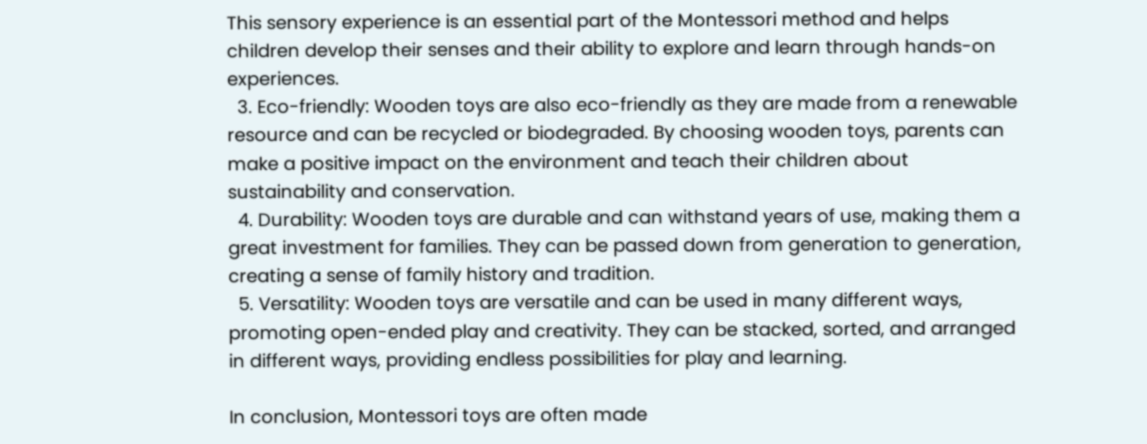This sensory experience is an essential part of the Montessori method and helps children develop their senses and their ability to explore and learn through hands-on experiences.
  3. Eco-friendly: Wooden toys are also eco-friendly as they are made from a renewable resource and can be recycled or biodegraded. By choosing wooden toys, parents can make a positive impact on the environment and teach their children about sustainability and conservation.
  4. Durability: Wooden toys are durable and can withstand years of use, making them a great investment for families. They can be passed down from generation to generation, creating a sense of family history and tradition.
  5. Versatility: Wooden toys are versatile and can be used in many different ways, promoting open-ended play and creativity. They can be stacked, sorted, and arranged in different ways, providing endless possibilities for play and learning.

In conclusion, Montessori toys are often made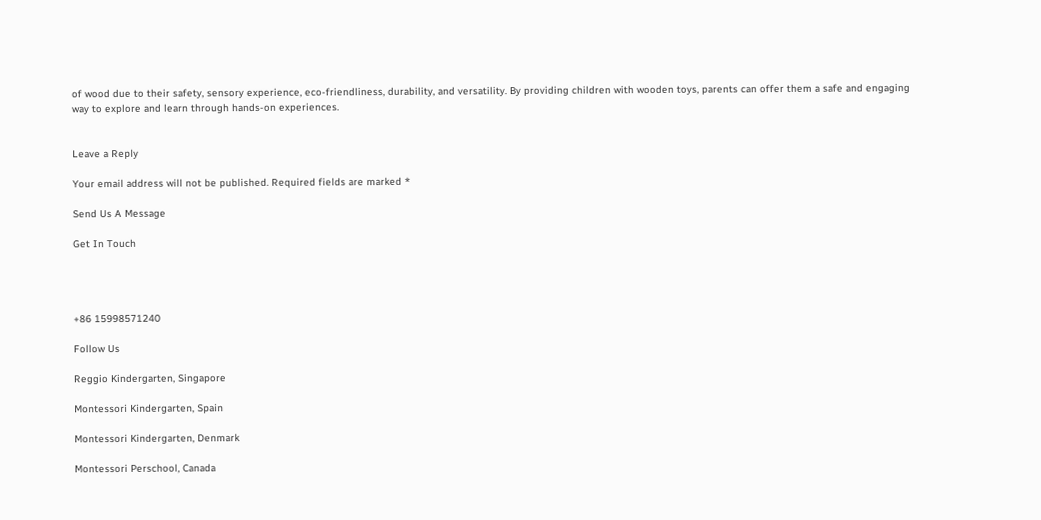of wood due to their safety, sensory experience, eco-friendliness, durability, and versatility. By providing children with wooden toys, parents can offer them a safe and engaging way to explore and learn through hands-on experiences.


Leave a Reply

Your email address will not be published. Required fields are marked *

Send Us A Message

Get In Touch




+86 15998571240

Follow Us

Reggio Kindergarten, Singapore

Montessori Kindergarten, Spain

Montessori Kindergarten, Denmark

Montessori Perschool, Canada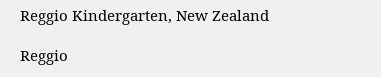Reggio Kindergarten, New Zealand

Reggio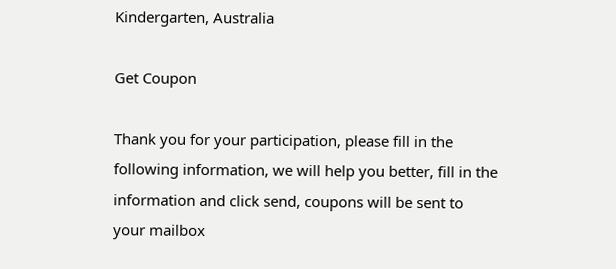Kindergarten, Australia

Get Coupon

Thank you for your participation, please fill in the following information, we will help you better, fill in the information and click send, coupons will be sent to your mailbox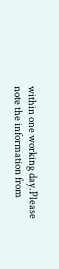within one working day.Please note the information from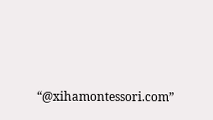“@xihamontessori.com”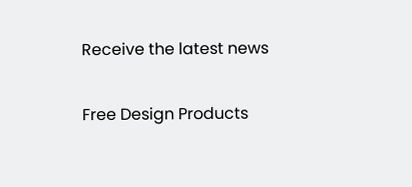Receive the latest news

Free Design Products